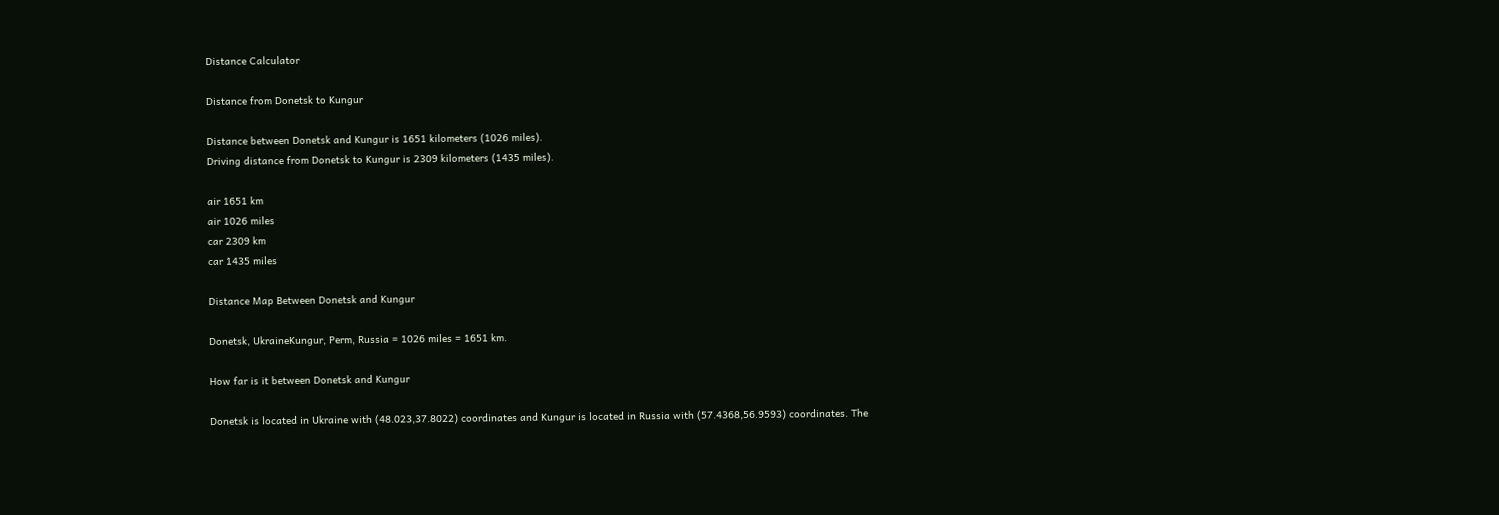Distance Calculator

Distance from Donetsk to Kungur

Distance between Donetsk and Kungur is 1651 kilometers (1026 miles).
Driving distance from Donetsk to Kungur is 2309 kilometers (1435 miles).

air 1651 km
air 1026 miles
car 2309 km
car 1435 miles

Distance Map Between Donetsk and Kungur

Donetsk, UkraineKungur, Perm, Russia = 1026 miles = 1651 km.

How far is it between Donetsk and Kungur

Donetsk is located in Ukraine with (48.023,37.8022) coordinates and Kungur is located in Russia with (57.4368,56.9593) coordinates. The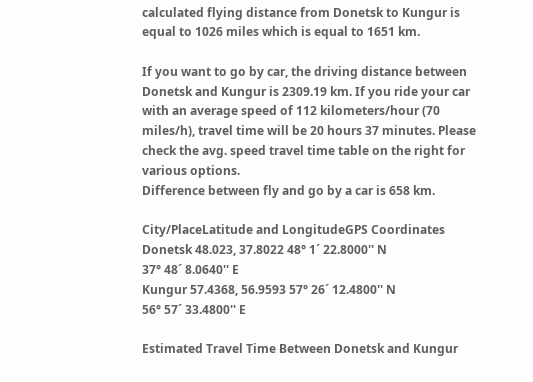calculated flying distance from Donetsk to Kungur is equal to 1026 miles which is equal to 1651 km.

If you want to go by car, the driving distance between Donetsk and Kungur is 2309.19 km. If you ride your car with an average speed of 112 kilometers/hour (70 miles/h), travel time will be 20 hours 37 minutes. Please check the avg. speed travel time table on the right for various options.
Difference between fly and go by a car is 658 km.

City/PlaceLatitude and LongitudeGPS Coordinates
Donetsk 48.023, 37.8022 48° 1´ 22.8000'' N
37° 48´ 8.0640'' E
Kungur 57.4368, 56.9593 57° 26´ 12.4800'' N
56° 57´ 33.4800'' E

Estimated Travel Time Between Donetsk and Kungur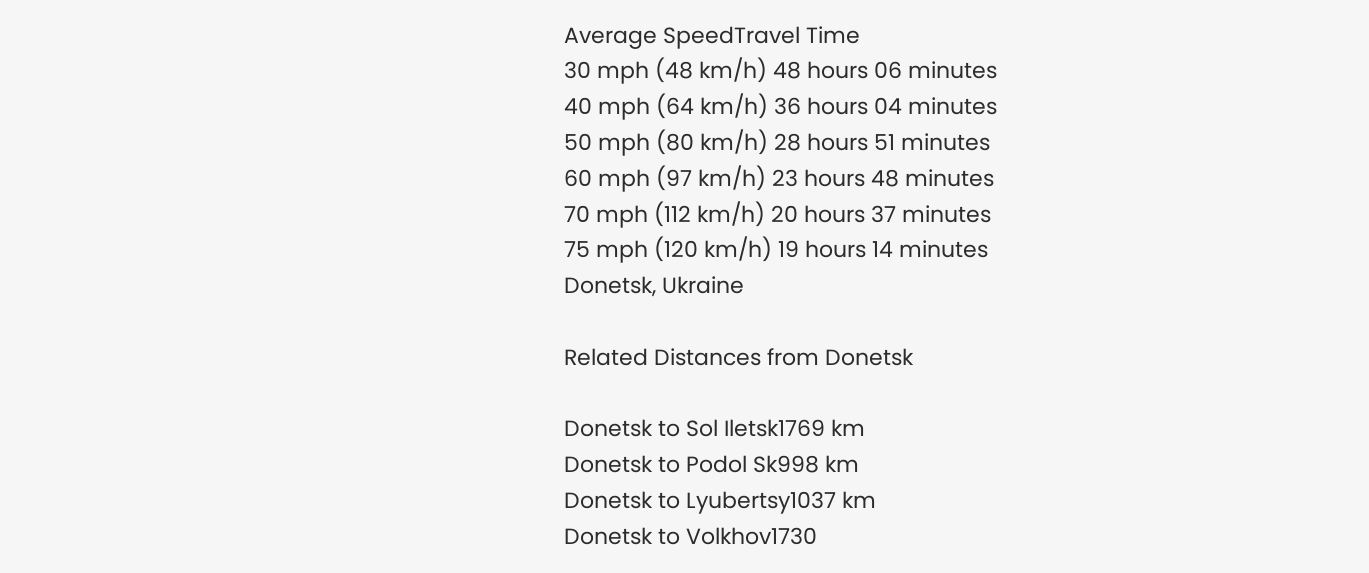Average SpeedTravel Time
30 mph (48 km/h) 48 hours 06 minutes
40 mph (64 km/h) 36 hours 04 minutes
50 mph (80 km/h) 28 hours 51 minutes
60 mph (97 km/h) 23 hours 48 minutes
70 mph (112 km/h) 20 hours 37 minutes
75 mph (120 km/h) 19 hours 14 minutes
Donetsk, Ukraine

Related Distances from Donetsk

Donetsk to Sol Iletsk1769 km
Donetsk to Podol Sk998 km
Donetsk to Lyubertsy1037 km
Donetsk to Volkhov1730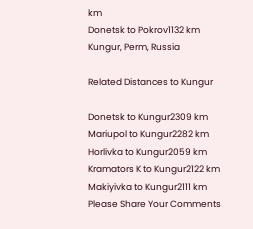km
Donetsk to Pokrov1132 km
Kungur, Perm, Russia

Related Distances to Kungur

Donetsk to Kungur2309 km
Mariupol to Kungur2282 km
Horlivka to Kungur2059 km
Kramators K to Kungur2122 km
Makiyivka to Kungur2111 km
Please Share Your Comments